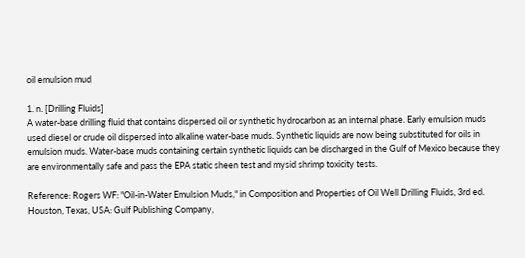oil emulsion mud

1. n. [Drilling Fluids]
A water-base drilling fluid that contains dispersed oil or synthetic hydrocarbon as an internal phase. Early emulsion muds used diesel or crude oil dispersed into alkaline water-base muds. Synthetic liquids are now being substituted for oils in emulsion muds. Water-base muds containing certain synthetic liquids can be discharged in the Gulf of Mexico because they are environmentally safe and pass the EPA static sheen test and mysid shrimp toxicity tests.

Reference: Rogers WF: "Oil-in-Water Emulsion Muds," in Composition and Properties of Oil Well Drilling Fluids, 3rd ed. Houston, Texas, USA: Gulf Publishing Company,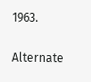1963.

Alternate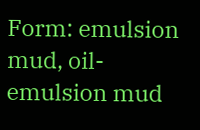Form: emulsion mud, oil-emulsion mud